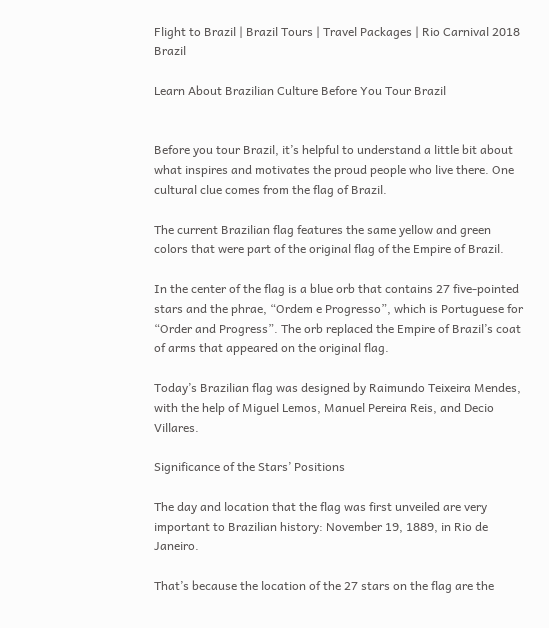Flight to Brazil | Brazil Tours | Travel Packages | Rio Carnival 2018 Brazil

Learn About Brazilian Culture Before You Tour Brazil


Before you tour Brazil, it’s helpful to understand a little bit about what inspires and motivates the proud people who live there. One cultural clue comes from the flag of Brazil.

The current Brazilian flag features the same yellow and green colors that were part of the original flag of the Empire of Brazil.

In the center of the flag is a blue orb that contains 27 five-pointed stars and the phrae, “Ordem e Progresso”, which is Portuguese for “Order and Progress”. The orb replaced the Empire of Brazil’s coat of arms that appeared on the original flag.

Today’s Brazilian flag was designed by Raimundo Teixeira Mendes, with the help of Miguel Lemos, Manuel Pereira Reis, and Decio Villares.

Significance of the Stars’ Positions

The day and location that the flag was first unveiled are very important to Brazilian history: November 19, 1889, in Rio de Janeiro.

That’s because the location of the 27 stars on the flag are the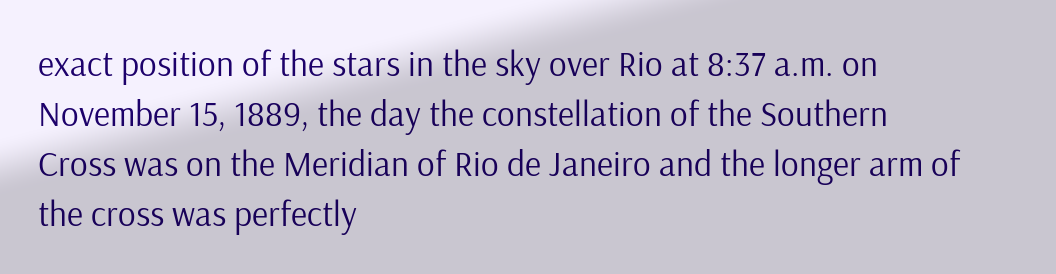exact position of the stars in the sky over Rio at 8:37 a.m. on November 15, 1889, the day the constellation of the Southern Cross was on the Meridian of Rio de Janeiro and the longer arm of the cross was perfectly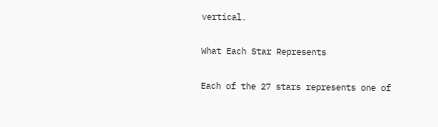vertical.

What Each Star Represents

Each of the 27 stars represents one of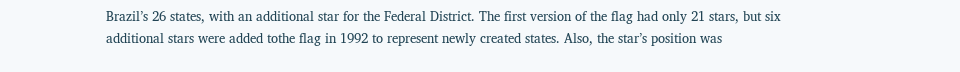Brazil’s 26 states, with an additional star for the Federal District. The first version of the flag had only 21 stars, but six additional stars were added tothe flag in 1992 to represent newly created states. Also, the star’s position was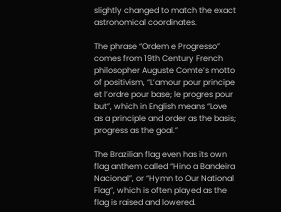slightly changed to match the exact astronomical coordinates.

The phrase “Ordem e Progresso” comes from 19th Century French philosopher Auguste Comte’s motto of positivism, “L’amour pour principe et l’ordre pour base; le progres pour but”, which in English means “Love as a principle and order as the basis; progress as the goal.”

The Brazilian flag even has its own flag anthem called “Hino a Bandeira Nacional”, or “Hymn to Our National Flag”, which is often played as the flag is raised and lowered.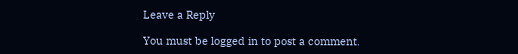Leave a Reply

You must be logged in to post a comment.